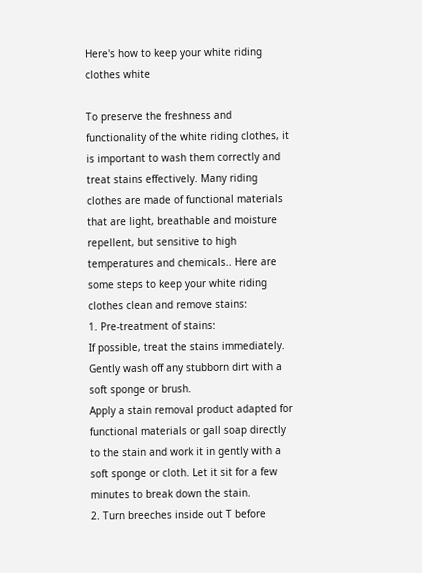Here's how to keep your white riding clothes white

To preserve the freshness and functionality of the white riding clothes, it is important to wash them correctly and treat stains effectively. Many riding clothes are made of functional materials that are light, breathable and moisture repellent, but sensitive to high temperatures and chemicals.. Here are some steps to keep your white riding clothes clean and remove stains:
1. Pre-treatment of stains:
If possible, treat the stains immediately. Gently wash off any stubborn dirt with a soft sponge or brush.
Apply a stain removal product adapted for functional materials or gall soap directly to the stain and work it in gently with a soft sponge or cloth. Let it sit for a few minutes to break down the stain.
2. Turn breeches inside out T before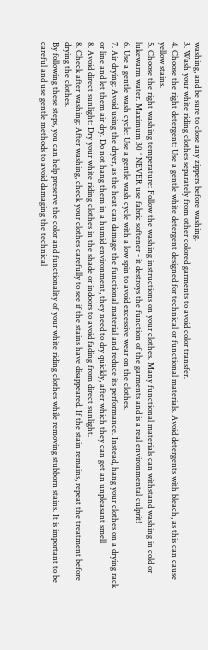washing, and be sure to close any zippers before washing.
3. Wash your white riding clothes separately from other colored garments to avoid color transfer.
4. Choose the right detergent: Use a gentle white detergent designed for technical or functional materials. Avoid detergents with bleach, as this can cause yellow stains.
5. Choose the right washing temperature: Follow the washing instructions on your clothes. Many functional materials can withstand washing in cold or lukewarm water. Maximum 30 ° NEVER use fabric softener - it destroys the function of the garments and is a real environmental culprit!
6. Use a gentle wash cycle: Use a gentle wash cycle with a low spin to avoid excessive wear on the clothes.
7. Air drying: Avoid using the dryer, as the heat can damage the functional material and reduce its performance. Instead, hang your clothes on a drying rack or line and let them air dry. Do not hang them in a humid environment, they need to dry quickly, after which they can get an unpleasant smell
8. Avoid direct sunlight: Dry your white riding clothes in the shade or indoors to avoid fading from direct sunlight.
8. Check after washing: After washing, check your clothes carefully to see if the stains have disappeared. If the stain remains, repeat the treatment before drying the clothes.
By following these steps, you can help preserve the color and functionality of your white riding clothes while removing stubborn stains. It is important to be careful and use gentle methods to avoid damaging the technical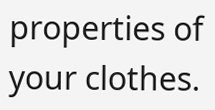properties of your clothes.